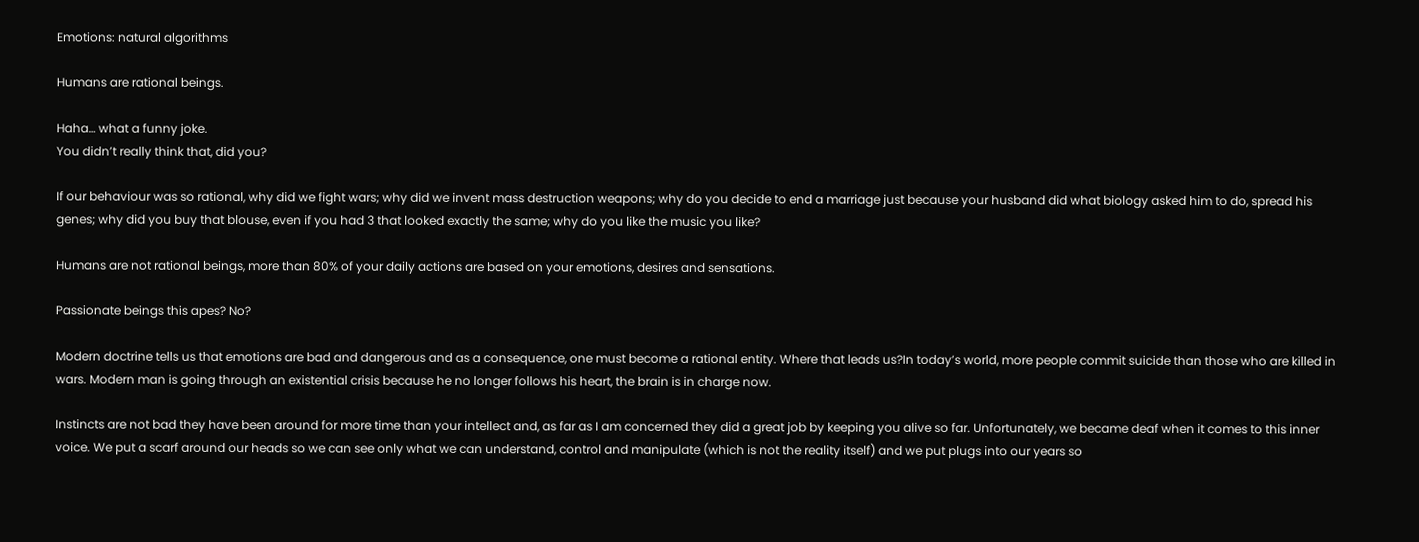Emotions: natural algorithms

Humans are rational beings.

Haha… what a funny joke.
You didn’t really think that, did you?

If our behaviour was so rational, why did we fight wars; why did we invent mass destruction weapons; why do you decide to end a marriage just because your husband did what biology asked him to do, spread his genes; why did you buy that blouse, even if you had 3 that looked exactly the same; why do you like the music you like?

Humans are not rational beings, more than 80% of your daily actions are based on your emotions, desires and sensations.

Passionate beings this apes? No?

Modern doctrine tells us that emotions are bad and dangerous and as a consequence, one must become a rational entity. Where that leads us?In today’s world, more people commit suicide than those who are killed in wars. Modern man is going through an existential crisis because he no longer follows his heart, the brain is in charge now.

Instincts are not bad they have been around for more time than your intellect and, as far as I am concerned they did a great job by keeping you alive so far. Unfortunately, we became deaf when it comes to this inner voice. We put a scarf around our heads so we can see only what we can understand, control and manipulate (which is not the reality itself) and we put plugs into our years so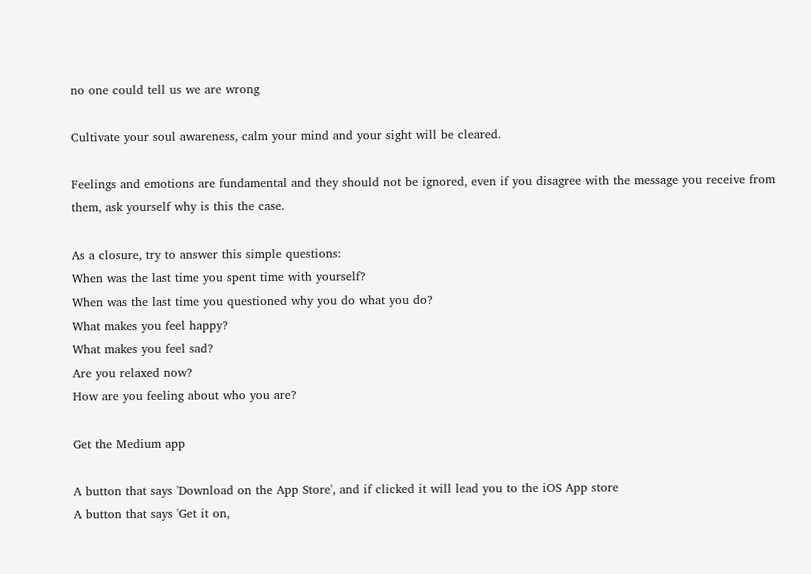no one could tell us we are wrong

Cultivate your soul awareness, calm your mind and your sight will be cleared.

Feelings and emotions are fundamental and they should not be ignored, even if you disagree with the message you receive from them, ask yourself why is this the case.

As a closure, try to answer this simple questions:
When was the last time you spent time with yourself?
When was the last time you questioned why you do what you do?
What makes you feel happy?
What makes you feel sad?
Are you relaxed now?
How are you feeling about who you are?

Get the Medium app

A button that says 'Download on the App Store', and if clicked it will lead you to the iOS App store
A button that says 'Get it on,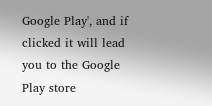Google Play', and if clicked it will lead you to the Google Play store